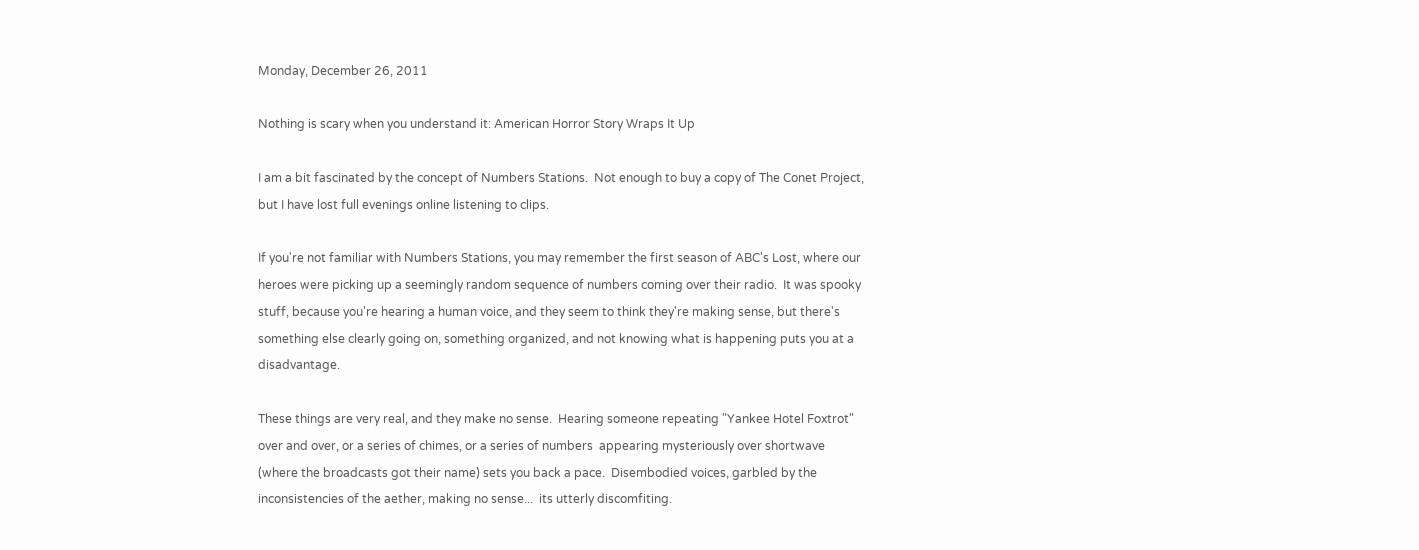Monday, December 26, 2011

Nothing is scary when you understand it: American Horror Story Wraps It Up

I am a bit fascinated by the concept of Numbers Stations.  Not enough to buy a copy of The Conet Project, but I have lost full evenings online listening to clips.

If you're not familiar with Numbers Stations, you may remember the first season of ABC's Lost, where our heroes were picking up a seemingly random sequence of numbers coming over their radio.  It was spooky stuff, because you're hearing a human voice, and they seem to think they're making sense, but there's something else clearly going on, something organized, and not knowing what is happening puts you at a disadvantage.

These things are very real, and they make no sense.  Hearing someone repeating "Yankee Hotel Foxtrot" over and over, or a series of chimes, or a series of numbers  appearing mysteriously over shortwave (where the broadcasts got their name) sets you back a pace.  Disembodied voices, garbled by the inconsistencies of the aether, making no sense...  its utterly discomfiting.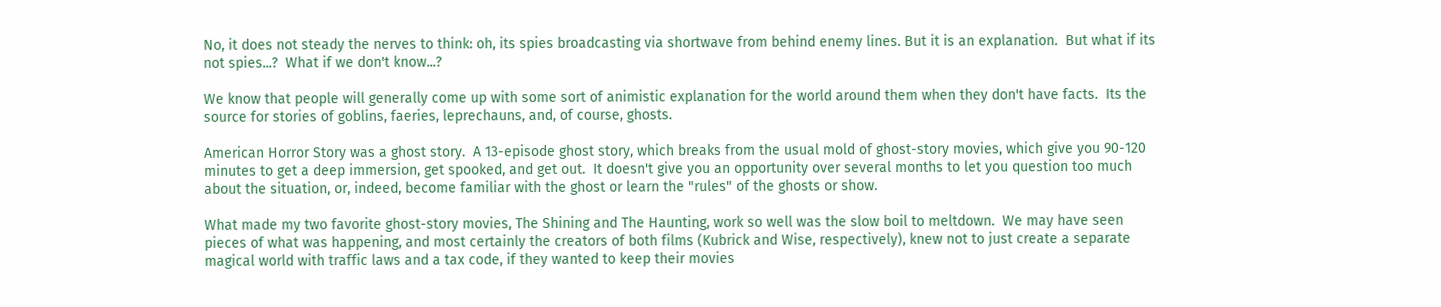No, it does not steady the nerves to think: oh, its spies broadcasting via shortwave from behind enemy lines. But it is an explanation.  But what if its not spies...?  What if we don't know...?

We know that people will generally come up with some sort of animistic explanation for the world around them when they don't have facts.  Its the source for stories of goblins, faeries, leprechauns, and, of course, ghosts.

American Horror Story was a ghost story.  A 13-episode ghost story, which breaks from the usual mold of ghost-story movies, which give you 90-120 minutes to get a deep immersion, get spooked, and get out.  It doesn't give you an opportunity over several months to let you question too much about the situation, or, indeed, become familiar with the ghost or learn the "rules" of the ghosts or show.

What made my two favorite ghost-story movies, The Shining and The Haunting, work so well was the slow boil to meltdown.  We may have seen pieces of what was happening, and most certainly the creators of both films (Kubrick and Wise, respectively), knew not to just create a separate magical world with traffic laws and a tax code, if they wanted to keep their movies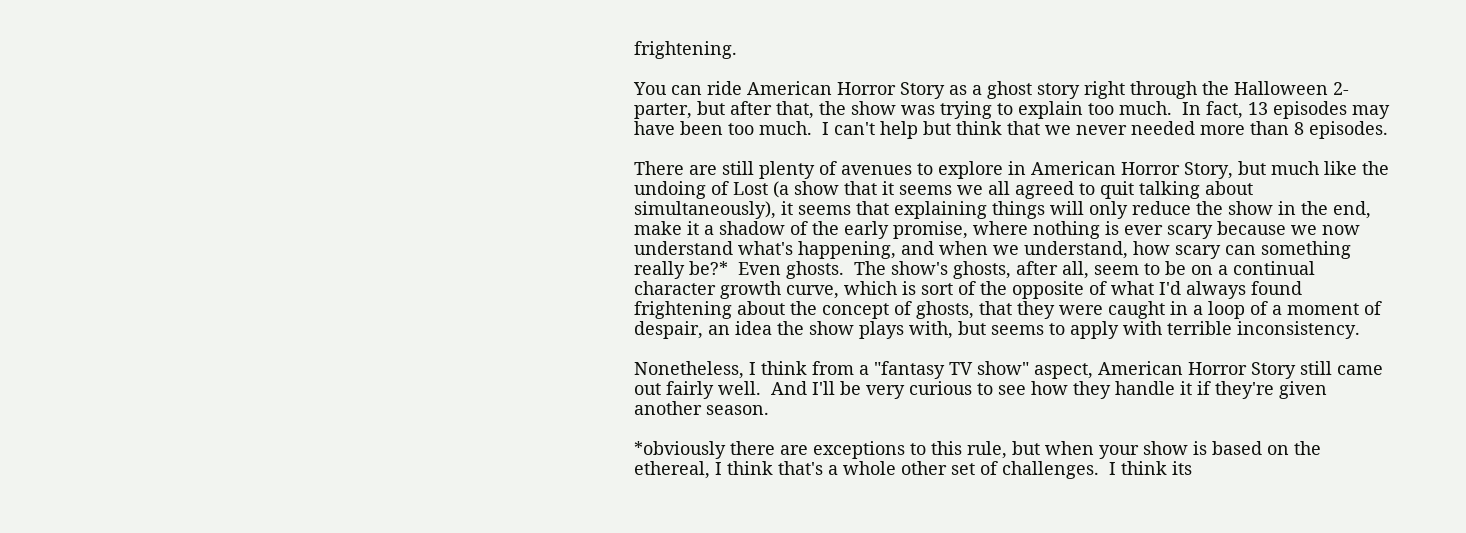frightening.

You can ride American Horror Story as a ghost story right through the Halloween 2-parter, but after that, the show was trying to explain too much.  In fact, 13 episodes may have been too much.  I can't help but think that we never needed more than 8 episodes.

There are still plenty of avenues to explore in American Horror Story, but much like the undoing of Lost (a show that it seems we all agreed to quit talking about simultaneously), it seems that explaining things will only reduce the show in the end, make it a shadow of the early promise, where nothing is ever scary because we now understand what's happening, and when we understand, how scary can something really be?*  Even ghosts.  The show's ghosts, after all, seem to be on a continual character growth curve, which is sort of the opposite of what I'd always found frightening about the concept of ghosts, that they were caught in a loop of a moment of despair, an idea the show plays with, but seems to apply with terrible inconsistency.

Nonetheless, I think from a "fantasy TV show" aspect, American Horror Story still came out fairly well.  And I'll be very curious to see how they handle it if they're given another season.

*obviously there are exceptions to this rule, but when your show is based on the ethereal, I think that's a whole other set of challenges.  I think its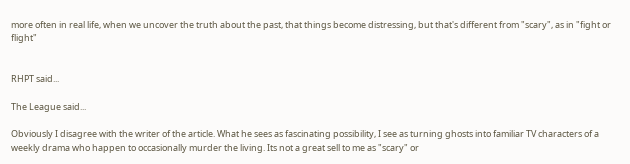more often in real life, when we uncover the truth about the past, that things become distressing, but that's different from "scary", as in "fight or flight"


RHPT said...

The League said...

Obviously I disagree with the writer of the article. What he sees as fascinating possibility, I see as turning ghosts into familiar TV characters of a weekly drama who happen to occasionally murder the living. Its not a great sell to me as "scary" or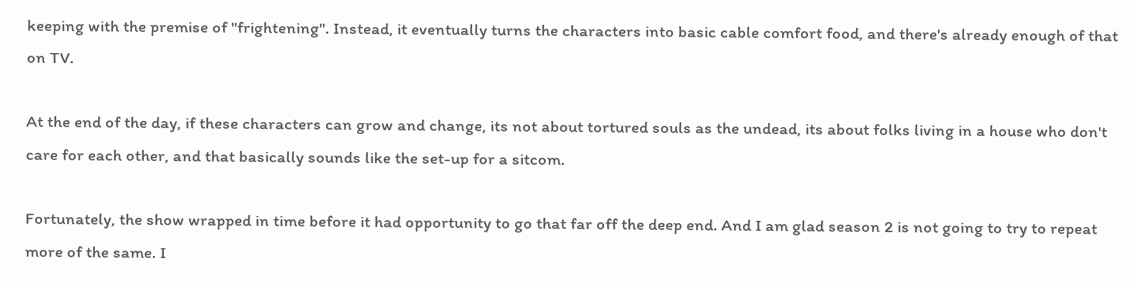keeping with the premise of "frightening". Instead, it eventually turns the characters into basic cable comfort food, and there's already enough of that on TV.

At the end of the day, if these characters can grow and change, its not about tortured souls as the undead, its about folks living in a house who don't care for each other, and that basically sounds like the set-up for a sitcom.

Fortunately, the show wrapped in time before it had opportunity to go that far off the deep end. And I am glad season 2 is not going to try to repeat more of the same. I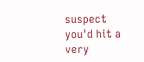suspect you'd hit a very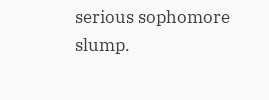serious sophomore slump.